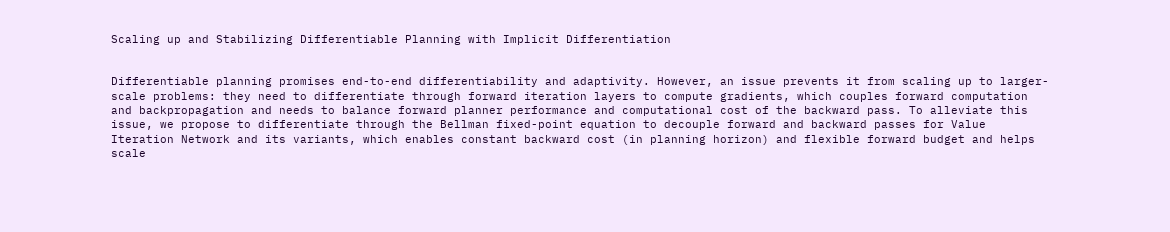Scaling up and Stabilizing Differentiable Planning with Implicit Differentiation


Differentiable planning promises end-to-end differentiability and adaptivity. However, an issue prevents it from scaling up to larger-scale problems: they need to differentiate through forward iteration layers to compute gradients, which couples forward computation and backpropagation and needs to balance forward planner performance and computational cost of the backward pass. To alleviate this issue, we propose to differentiate through the Bellman fixed-point equation to decouple forward and backward passes for Value Iteration Network and its variants, which enables constant backward cost (in planning horizon) and flexible forward budget and helps scale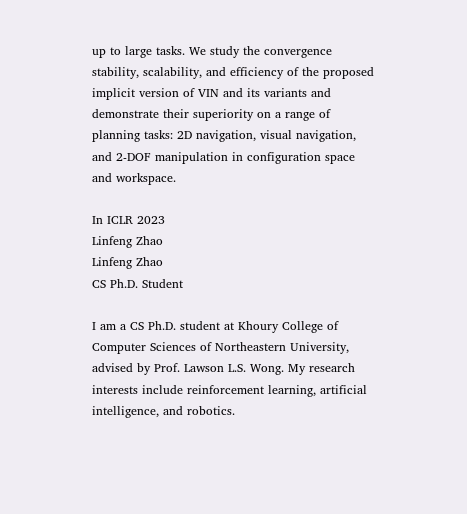up to large tasks. We study the convergence stability, scalability, and efficiency of the proposed implicit version of VIN and its variants and demonstrate their superiority on a range of planning tasks: 2D navigation, visual navigation, and 2-DOF manipulation in configuration space and workspace.

In ICLR 2023
Linfeng Zhao
Linfeng Zhao
CS Ph.D. Student

I am a CS Ph.D. student at Khoury College of Computer Sciences of Northeastern University, advised by Prof. Lawson L.S. Wong. My research interests include reinforcement learning, artificial intelligence, and robotics.